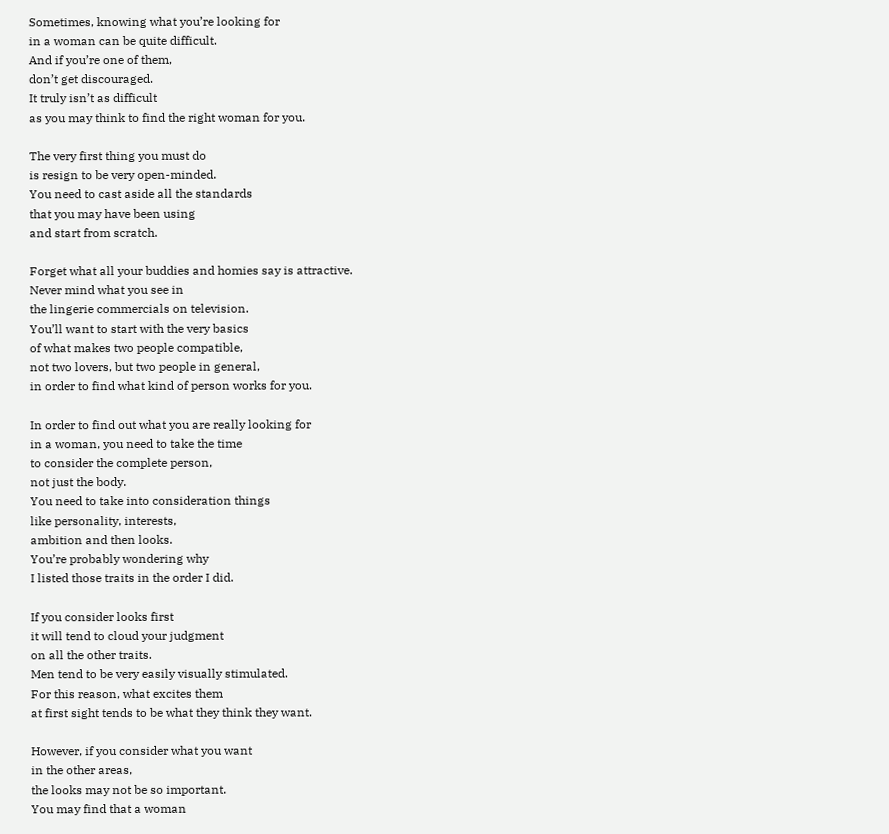Sometimes, knowing what you’re looking for
in a woman can be quite difficult.
And if you’re one of them,
don’t get discouraged.
It truly isn’t as difficult
as you may think to find the right woman for you.

The very first thing you must do
is resign to be very open-minded.
You need to cast aside all the standards
that you may have been using
and start from scratch.

Forget what all your buddies and homies say is attractive.
Never mind what you see in
the lingerie commercials on television.
You’ll want to start with the very basics
of what makes two people compatible,
not two lovers, but two people in general,
in order to find what kind of person works for you.

In order to find out what you are really looking for
in a woman, you need to take the time
to consider the complete person,
not just the body.
You need to take into consideration things
like personality, interests,
ambition and then looks.
You’re probably wondering why
I listed those traits in the order I did.

If you consider looks first
it will tend to cloud your judgment
on all the other traits.
Men tend to be very easily visually stimulated.
For this reason, what excites them
at first sight tends to be what they think they want.

However, if you consider what you want
in the other areas,
the looks may not be so important.
You may find that a woman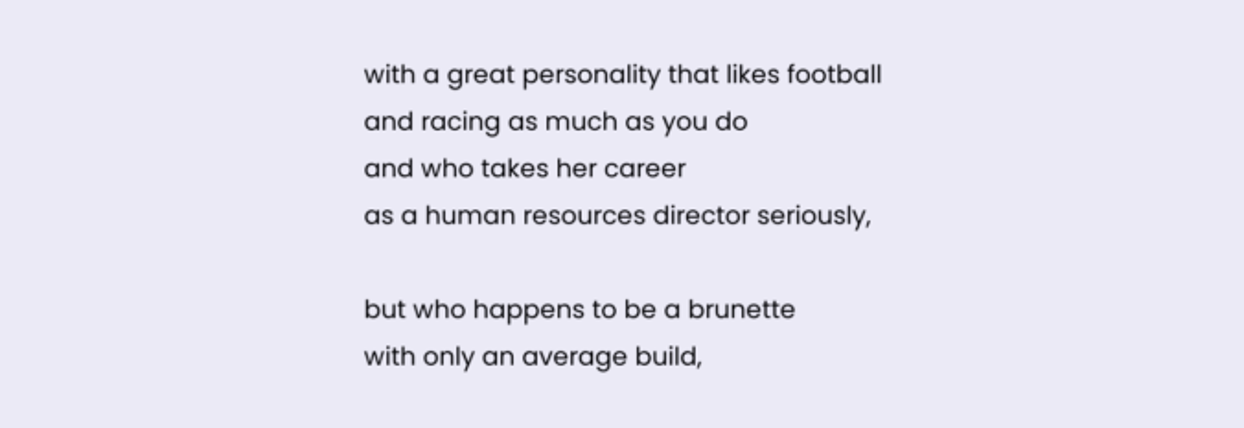with a great personality that likes football
and racing as much as you do
and who takes her career
as a human resources director seriously,

but who happens to be a brunette
with only an average build,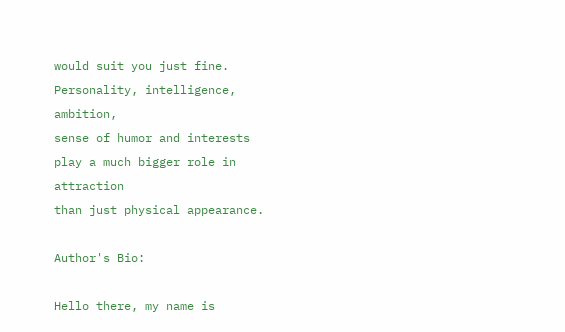would suit you just fine.
Personality, intelligence, ambition,
sense of humor and interests
play a much bigger role in attraction
than just physical appearance.

Author's Bio:

Hello there, my name is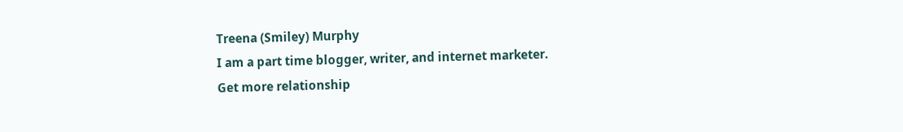Treena (Smiley) Murphy
I am a part time blogger, writer, and internet marketer.
Get more relationship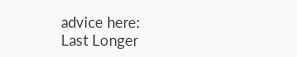advice here:
Last Longer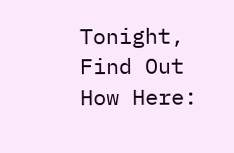Tonight, Find Out How Here: